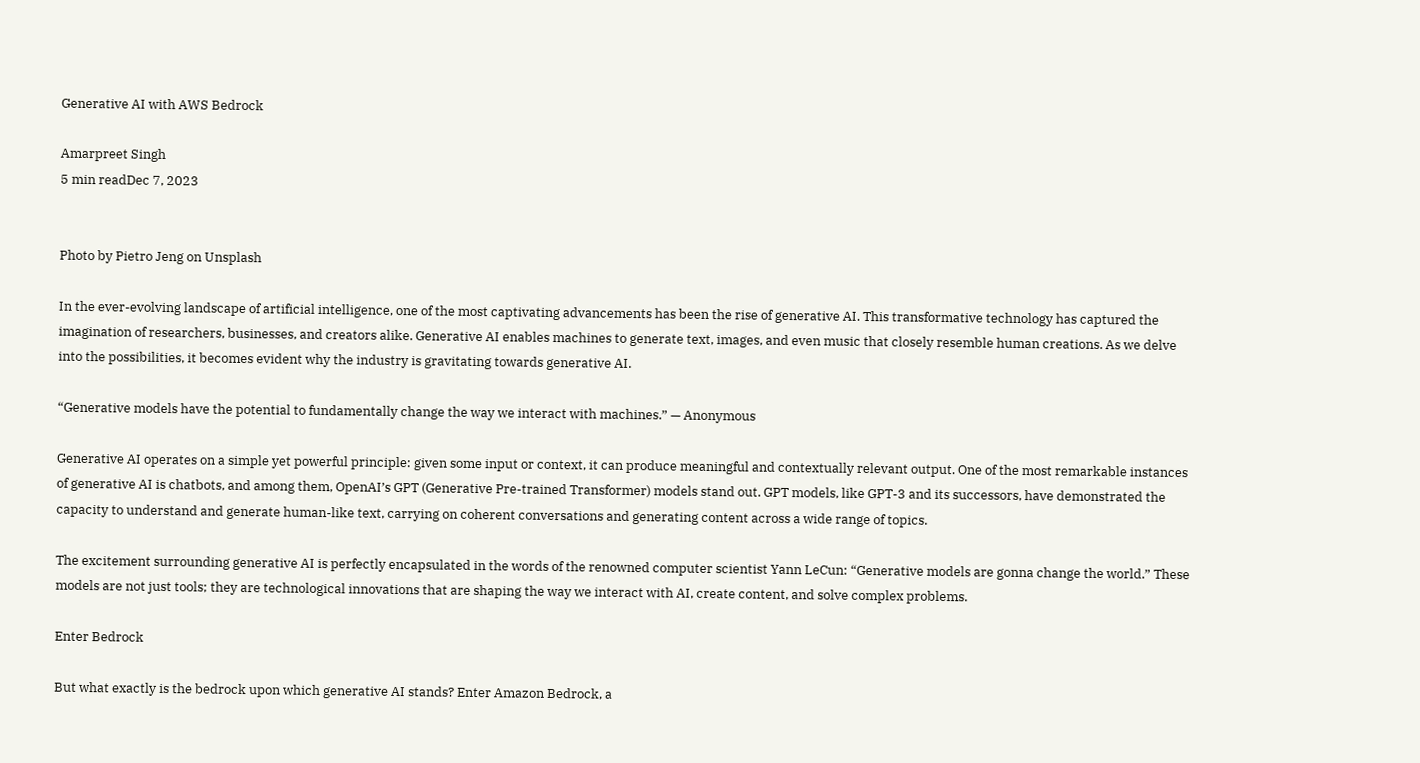Generative AI with AWS Bedrock

Amarpreet Singh
5 min readDec 7, 2023


Photo by Pietro Jeng on Unsplash

In the ever-evolving landscape of artificial intelligence, one of the most captivating advancements has been the rise of generative AI. This transformative technology has captured the imagination of researchers, businesses, and creators alike. Generative AI enables machines to generate text, images, and even music that closely resemble human creations. As we delve into the possibilities, it becomes evident why the industry is gravitating towards generative AI.

“Generative models have the potential to fundamentally change the way we interact with machines.” — Anonymous

Generative AI operates on a simple yet powerful principle: given some input or context, it can produce meaningful and contextually relevant output. One of the most remarkable instances of generative AI is chatbots, and among them, OpenAI’s GPT (Generative Pre-trained Transformer) models stand out. GPT models, like GPT-3 and its successors, have demonstrated the capacity to understand and generate human-like text, carrying on coherent conversations and generating content across a wide range of topics.

The excitement surrounding generative AI is perfectly encapsulated in the words of the renowned computer scientist Yann LeCun: “Generative models are gonna change the world.” These models are not just tools; they are technological innovations that are shaping the way we interact with AI, create content, and solve complex problems.

Enter Bedrock

But what exactly is the bedrock upon which generative AI stands? Enter Amazon Bedrock, a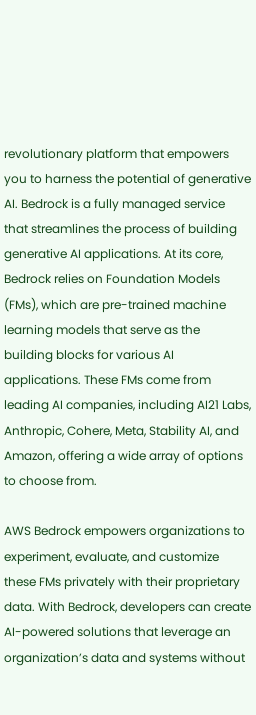revolutionary platform that empowers you to harness the potential of generative AI. Bedrock is a fully managed service that streamlines the process of building generative AI applications. At its core, Bedrock relies on Foundation Models (FMs), which are pre-trained machine learning models that serve as the building blocks for various AI applications. These FMs come from leading AI companies, including AI21 Labs, Anthropic, Cohere, Meta, Stability AI, and Amazon, offering a wide array of options to choose from.

AWS Bedrock empowers organizations to experiment, evaluate, and customize these FMs privately with their proprietary data. With Bedrock, developers can create AI-powered solutions that leverage an organization’s data and systems without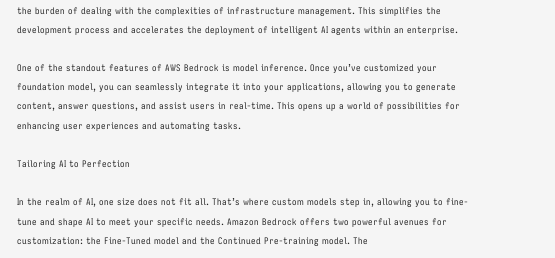the burden of dealing with the complexities of infrastructure management. This simplifies the development process and accelerates the deployment of intelligent AI agents within an enterprise.

One of the standout features of AWS Bedrock is model inference. Once you’ve customized your foundation model, you can seamlessly integrate it into your applications, allowing you to generate content, answer questions, and assist users in real-time. This opens up a world of possibilities for enhancing user experiences and automating tasks.

Tailoring AI to Perfection

In the realm of AI, one size does not fit all. That’s where custom models step in, allowing you to fine-tune and shape AI to meet your specific needs. Amazon Bedrock offers two powerful avenues for customization: the Fine-Tuned model and the Continued Pre-training model. The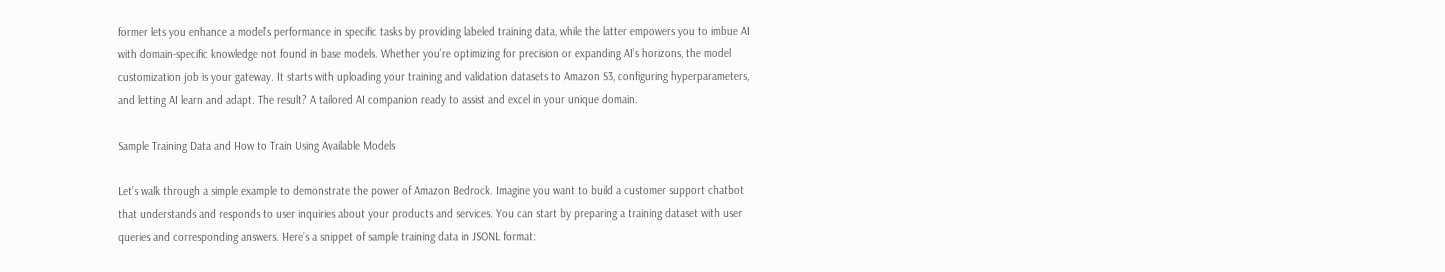former lets you enhance a model’s performance in specific tasks by providing labeled training data, while the latter empowers you to imbue AI with domain-specific knowledge not found in base models. Whether you’re optimizing for precision or expanding AI’s horizons, the model customization job is your gateway. It starts with uploading your training and validation datasets to Amazon S3, configuring hyperparameters, and letting AI learn and adapt. The result? A tailored AI companion ready to assist and excel in your unique domain.

Sample Training Data and How to Train Using Available Models

Let’s walk through a simple example to demonstrate the power of Amazon Bedrock. Imagine you want to build a customer support chatbot that understands and responds to user inquiries about your products and services. You can start by preparing a training dataset with user queries and corresponding answers. Here’s a snippet of sample training data in JSONL format: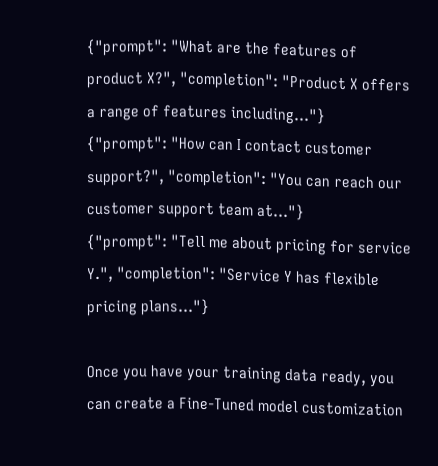{"prompt": "What are the features of product X?", "completion": "Product X offers a range of features including..."}
{"prompt": "How can I contact customer support?", "completion": "You can reach our customer support team at..."}
{"prompt": "Tell me about pricing for service Y.", "completion": "Service Y has flexible pricing plans..."}

Once you have your training data ready, you can create a Fine-Tuned model customization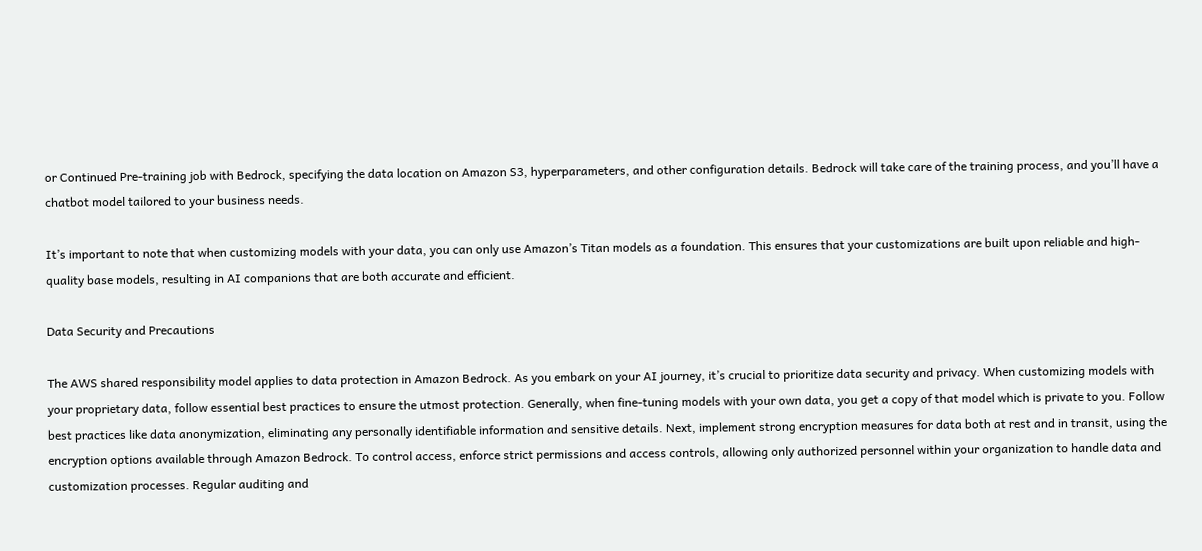or Continued Pre-training job with Bedrock, specifying the data location on Amazon S3, hyperparameters, and other configuration details. Bedrock will take care of the training process, and you’ll have a chatbot model tailored to your business needs.

It’s important to note that when customizing models with your data, you can only use Amazon’s Titan models as a foundation. This ensures that your customizations are built upon reliable and high-quality base models, resulting in AI companions that are both accurate and efficient.

Data Security and Precautions

The AWS shared responsibility model applies to data protection in Amazon Bedrock. As you embark on your AI journey, it’s crucial to prioritize data security and privacy. When customizing models with your proprietary data, follow essential best practices to ensure the utmost protection. Generally, when fine-tuning models with your own data, you get a copy of that model which is private to you. Follow best practices like data anonymization, eliminating any personally identifiable information and sensitive details. Next, implement strong encryption measures for data both at rest and in transit, using the encryption options available through Amazon Bedrock. To control access, enforce strict permissions and access controls, allowing only authorized personnel within your organization to handle data and customization processes. Regular auditing and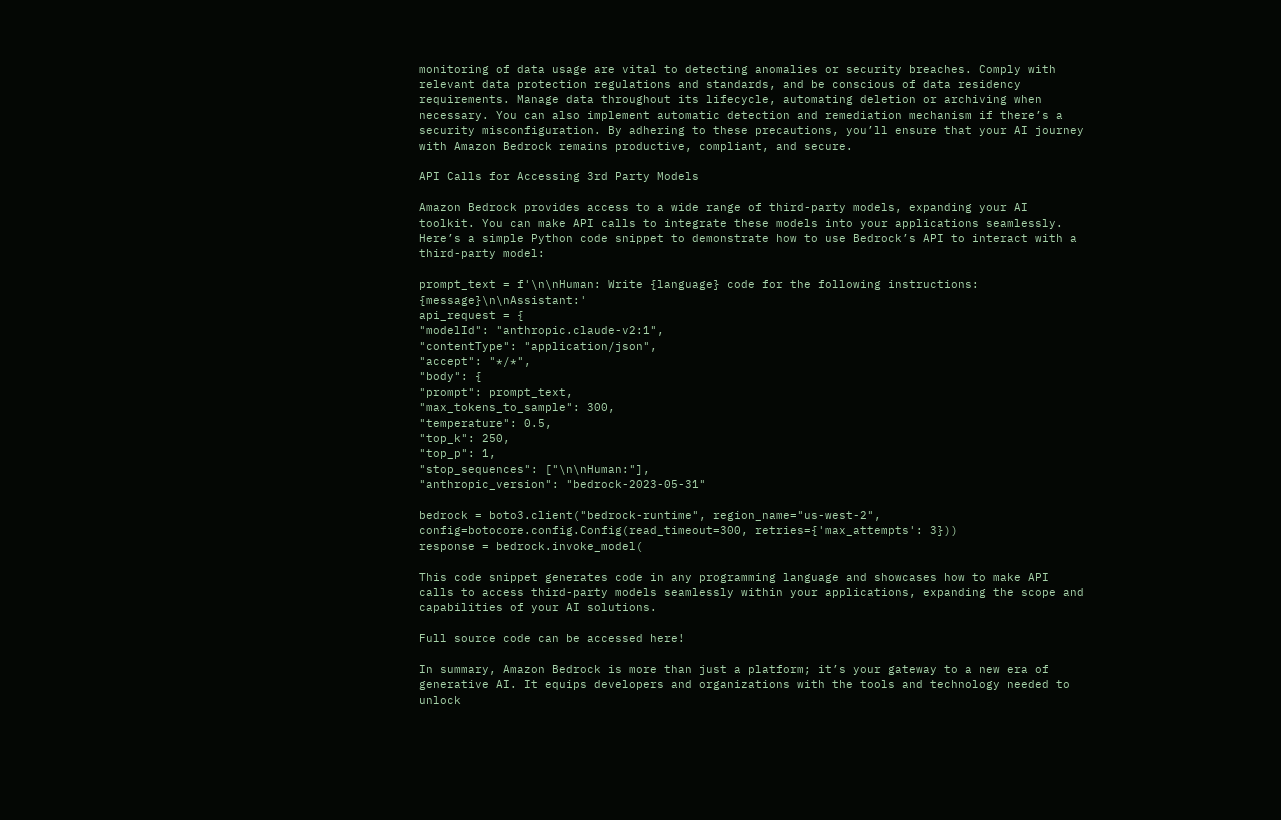monitoring of data usage are vital to detecting anomalies or security breaches. Comply with relevant data protection regulations and standards, and be conscious of data residency requirements. Manage data throughout its lifecycle, automating deletion or archiving when necessary. You can also implement automatic detection and remediation mechanism if there’s a security misconfiguration. By adhering to these precautions, you’ll ensure that your AI journey with Amazon Bedrock remains productive, compliant, and secure.

API Calls for Accessing 3rd Party Models

Amazon Bedrock provides access to a wide range of third-party models, expanding your AI toolkit. You can make API calls to integrate these models into your applications seamlessly. Here’s a simple Python code snippet to demonstrate how to use Bedrock’s API to interact with a third-party model:

prompt_text = f'\n\nHuman: Write {language} code for the following instructions: {message}\n\nAssistant:'
api_request = {
"modelId": "anthropic.claude-v2:1",
"contentType": "application/json",
"accept": "*/*",
"body": {
"prompt": prompt_text,
"max_tokens_to_sample": 300,
"temperature": 0.5,
"top_k": 250,
"top_p": 1,
"stop_sequences": ["\n\nHuman:"],
"anthropic_version": "bedrock-2023-05-31"

bedrock = boto3.client("bedrock-runtime", region_name="us-west-2", config=botocore.config.Config(read_timeout=300, retries={'max_attempts': 3}))
response = bedrock.invoke_model(

This code snippet generates code in any programming language and showcases how to make API calls to access third-party models seamlessly within your applications, expanding the scope and capabilities of your AI solutions.

Full source code can be accessed here!

In summary, Amazon Bedrock is more than just a platform; it’s your gateway to a new era of generative AI. It equips developers and organizations with the tools and technology needed to unlock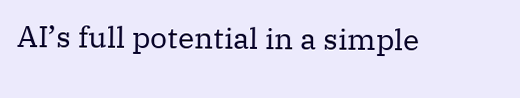AI’s full potential in a simple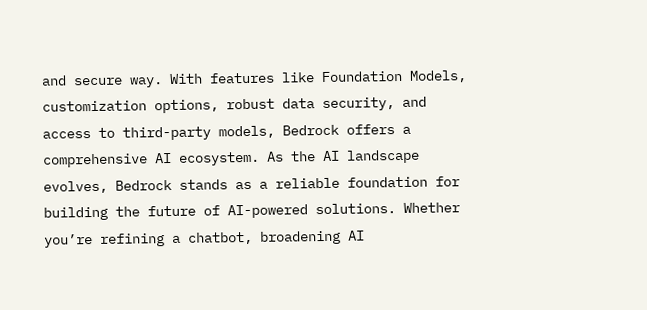and secure way. With features like Foundation Models, customization options, robust data security, and access to third-party models, Bedrock offers a comprehensive AI ecosystem. As the AI landscape evolves, Bedrock stands as a reliable foundation for building the future of AI-powered solutions. Whether you’re refining a chatbot, broadening AI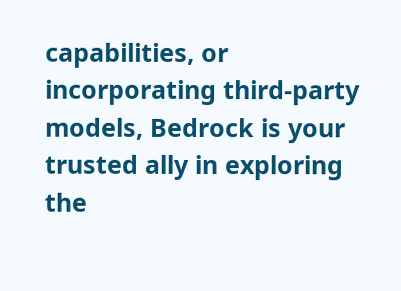capabilities, or incorporating third-party models, Bedrock is your trusted ally in exploring the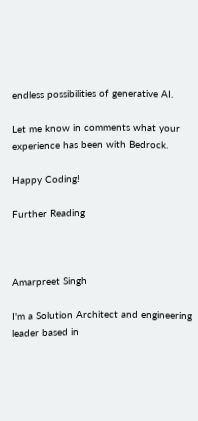endless possibilities of generative AI.

Let me know in comments what your experience has been with Bedrock.

Happy Coding!

Further Reading



Amarpreet Singh

I'm a Solution Architect and engineering leader based in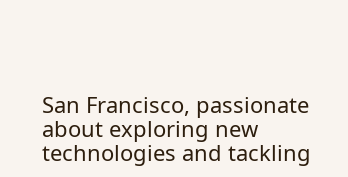San Francisco, passionate about exploring new technologies and tackling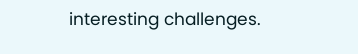interesting challenges.